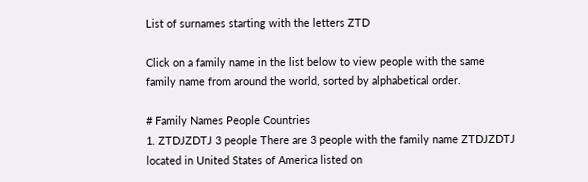List of surnames starting with the letters ZTD

Click on a family name in the list below to view people with the same family name from around the world, sorted by alphabetical order.

# Family Names People Countries
1. ZTDJZDTJ 3 people There are 3 people with the family name ZTDJZDTJ located in United States of America listed on